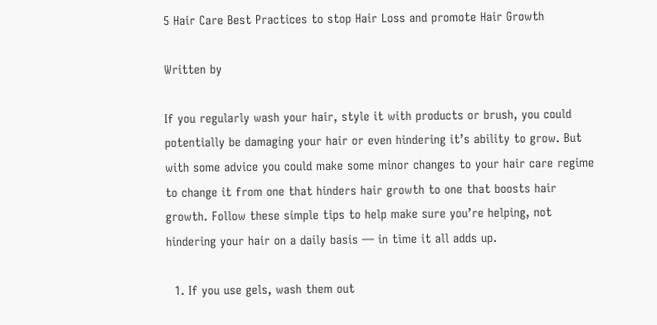5 Hair Care Best Practices to stop Hair Loss and promote Hair Growth

Written by

If you regularly wash your hair, style it with products or brush, you could potentially be damaging your hair or even hindering it’s ability to grow. But with some advice you could make some minor changes to your hair care regime to change it from one that hinders hair growth to one that boosts hair growth. Follow these simple tips to help make sure you’re helping, not hindering your hair on a daily basis — in time it all adds up.

  1. If you use gels, wash them out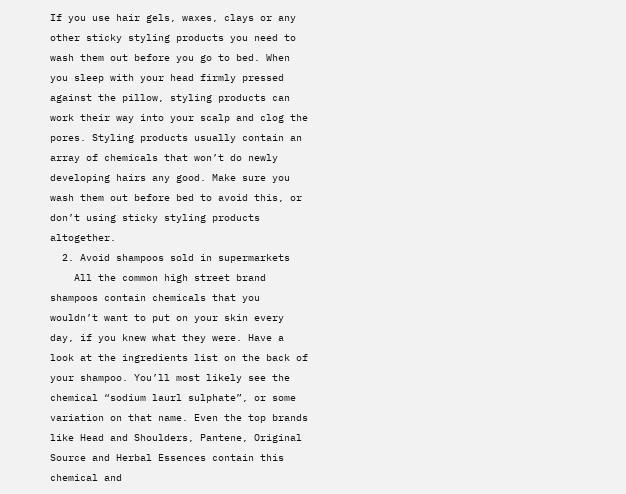If you use hair gels, waxes, clays or any other sticky styling products you need to wash them out before you go to bed. When you sleep with your head firmly pressed against the pillow, styling products can work their way into your scalp and clog the pores. Styling products usually contain an array of chemicals that won’t do newly developing hairs any good. Make sure you wash them out before bed to avoid this, or don’t using sticky styling products altogether.
  2. Avoid shampoos sold in supermarkets
    All the common high street brand shampoos contain chemicals that you wouldn’t want to put on your skin every day, if you knew what they were. Have a look at the ingredients list on the back of your shampoo. You’ll most likely see the chemical “sodium laurl sulphate”, or some variation on that name. Even the top brands like Head and Shoulders, Pantene, Original Source and Herbal Essences contain this chemical and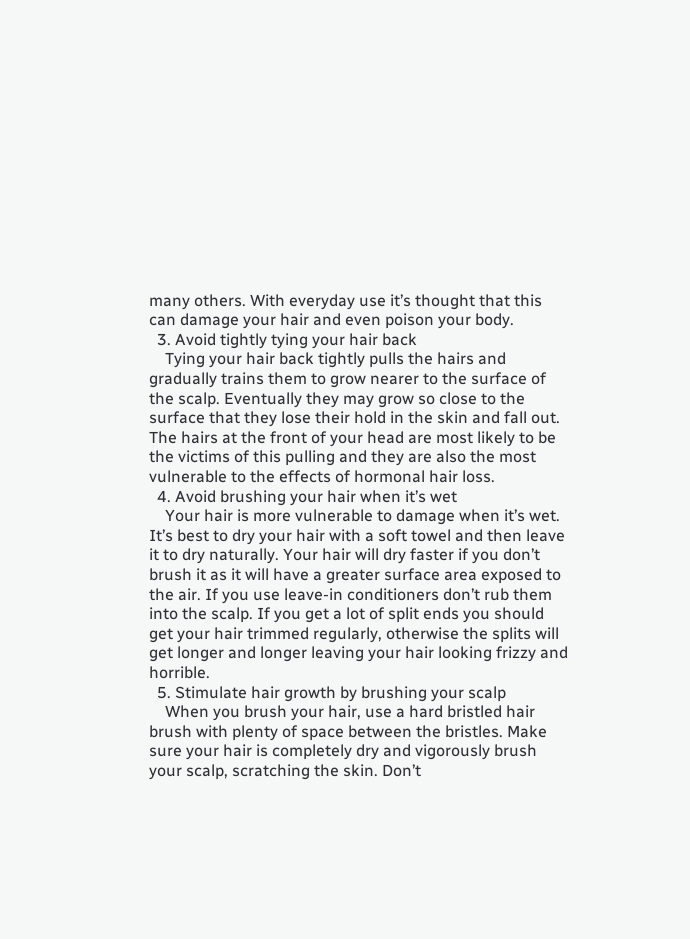many others. With everyday use it’s thought that this can damage your hair and even poison your body.
  3. Avoid tightly tying your hair back
    Tying your hair back tightly pulls the hairs and gradually trains them to grow nearer to the surface of the scalp. Eventually they may grow so close to the surface that they lose their hold in the skin and fall out. The hairs at the front of your head are most likely to be the victims of this pulling and they are also the most vulnerable to the effects of hormonal hair loss.
  4. Avoid brushing your hair when it’s wet
    Your hair is more vulnerable to damage when it’s wet. It’s best to dry your hair with a soft towel and then leave it to dry naturally. Your hair will dry faster if you don’t brush it as it will have a greater surface area exposed to the air. If you use leave-in conditioners don’t rub them into the scalp. If you get a lot of split ends you should get your hair trimmed regularly, otherwise the splits will get longer and longer leaving your hair looking frizzy and horrible.
  5. Stimulate hair growth by brushing your scalp
    When you brush your hair, use a hard bristled hair brush with plenty of space between the bristles. Make sure your hair is completely dry and vigorously brush your scalp, scratching the skin. Don’t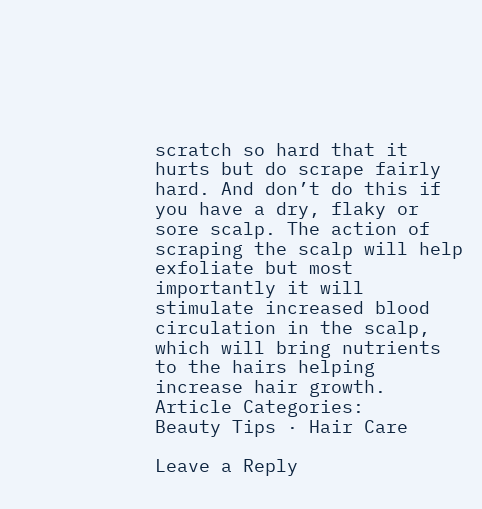scratch so hard that it hurts but do scrape fairly hard. And don’t do this if you have a dry, flaky or sore scalp. The action of scraping the scalp will help exfoliate but most importantly it will stimulate increased blood circulation in the scalp, which will bring nutrients to the hairs helping increase hair growth.
Article Categories:
Beauty Tips · Hair Care

Leave a Reply